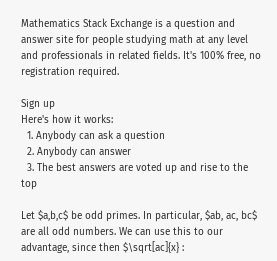Mathematics Stack Exchange is a question and answer site for people studying math at any level and professionals in related fields. It's 100% free, no registration required.

Sign up
Here's how it works:
  1. Anybody can ask a question
  2. Anybody can answer
  3. The best answers are voted up and rise to the top

Let $a,b,c$ be odd primes. In particular, $ab, ac, bc$ are all odd numbers. We can use this to our advantage, since then $\sqrt[ac]{x} :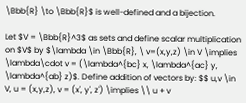\Bbb{R} \to \Bbb{R}$ is well-defined and a bijection.

Let $V = \Bbb{R}^3$ as sets and define scalar multiplication on $V$ by $\lambda \in \Bbb{R}, \ v=(x,y,z) \in V \implies \lambda\cdot v = (\lambda^{bc} x, \lambda^{ac} y, \lambda^{ab} z)$. Define addition of vectors by: $$ u,v \in V, u = (x,y,z), v = (x', y', z') \implies \\ u + v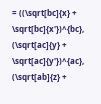= ((\sqrt[bc]{x} + \sqrt[bc]{x'})^{bc}, (\sqrt[ac]{y} + \sqrt[ac]{y'})^{ac}, (\sqrt[ab]{z} +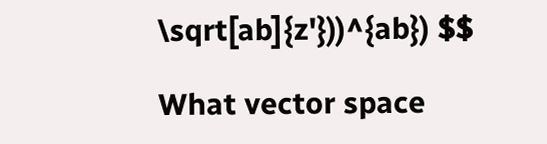\sqrt[ab]{z'}))^{ab}) $$

What vector space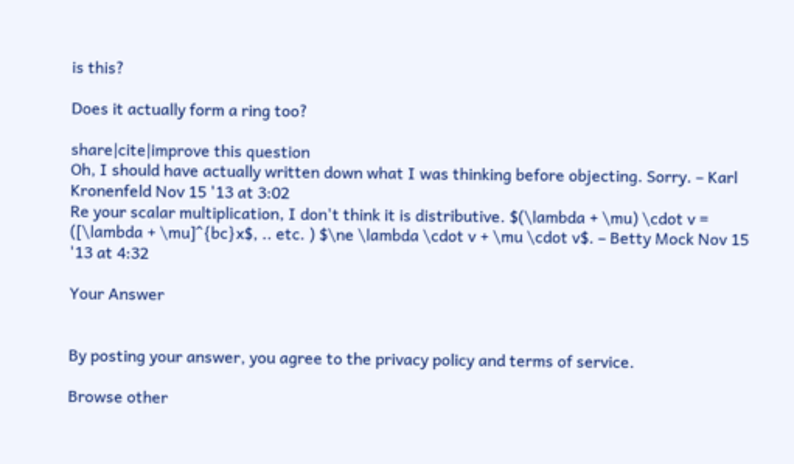is this?

Does it actually form a ring too?

share|cite|improve this question
Oh, I should have actually written down what I was thinking before objecting. Sorry. – Karl Kronenfeld Nov 15 '13 at 3:02
Re your scalar multiplication, I don't think it is distributive. $(\lambda + \mu) \cdot v = ([\lambda + \mu]^{bc}x$, .. etc. ) $\ne \lambda \cdot v + \mu \cdot v$. – Betty Mock Nov 15 '13 at 4:32

Your Answer


By posting your answer, you agree to the privacy policy and terms of service.

Browse other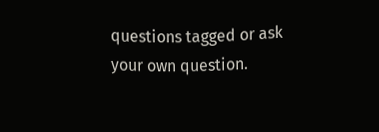questions tagged or ask your own question.